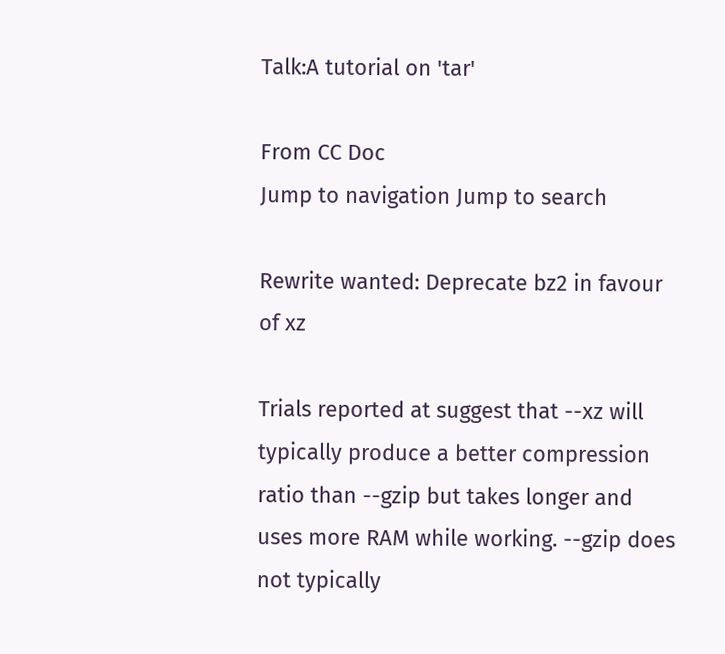Talk:A tutorial on 'tar'

From CC Doc
Jump to navigation Jump to search

Rewrite wanted: Deprecate bz2 in favour of xz

Trials reported at suggest that --xz will typically produce a better compression ratio than --gzip but takes longer and uses more RAM while working. --gzip does not typically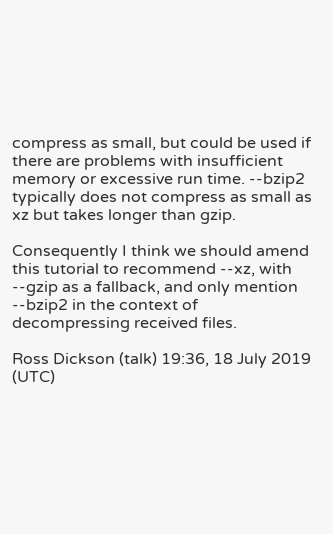compress as small, but could be used if there are problems with insufficient memory or excessive run time. --bzip2 typically does not compress as small as xz but takes longer than gzip.

Consequently I think we should amend this tutorial to recommend --xz, with --gzip as a fallback, and only mention --bzip2 in the context of decompressing received files.

Ross Dickson (talk) 19:36, 18 July 2019 (UTC)